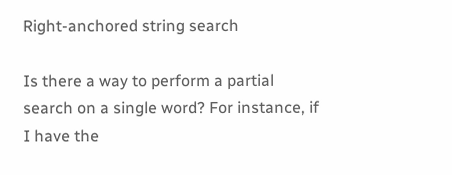Right-anchored string search

Is there a way to perform a partial search on a single word? For instance, if I have the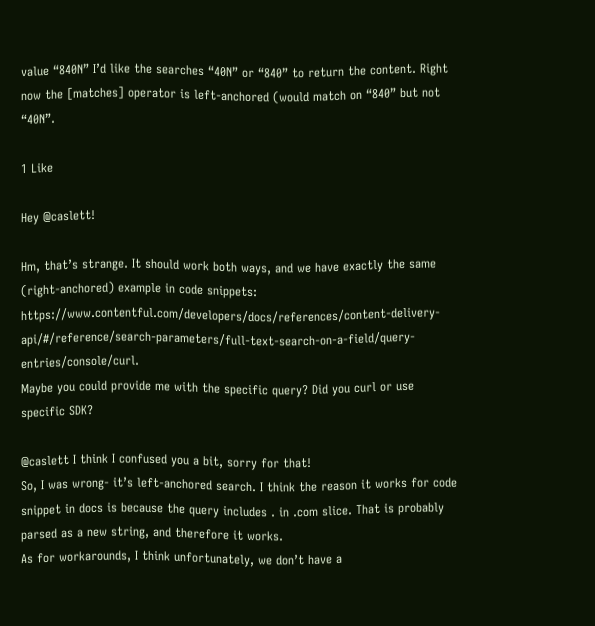value “840N” I’d like the searches “40N” or “840” to return the content. Right now the [matches] operator is left-anchored (would match on “840” but not “40N”.

1 Like

Hey @caslett!

Hm, that’s strange. It should work both ways, and we have exactly the same (right-anchored) example in code snippets: https://www.contentful.com/developers/docs/references/content-delivery-api/#/reference/search-parameters/full-text-search-on-a-field/query-entries/console/curl.
Maybe you could provide me with the specific query? Did you curl or use specific SDK?

@caslett I think I confused you a bit, sorry for that!
So, I was wrong- it’s left-anchored search. I think the reason it works for code snippet in docs is because the query includes . in .com slice. That is probably parsed as a new string, and therefore it works.
As for workarounds, I think unfortunately, we don’t have a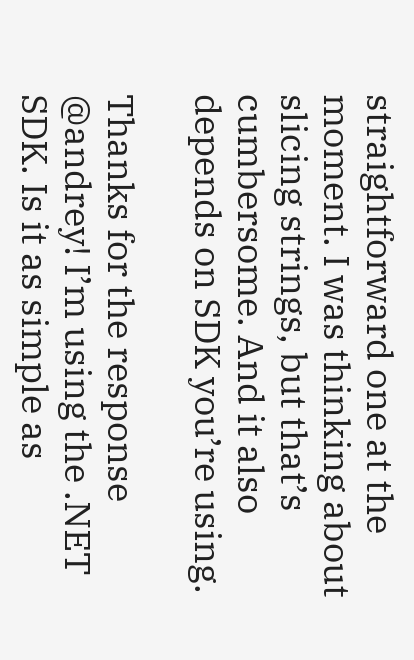straightforward one at the moment. I was thinking about slicing strings, but that’s cumbersome. And it also depends on SDK you’re using.

Thanks for the response @andrey! I’m using the .NET SDK. Is it as simple as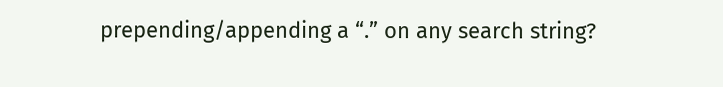prepending/appending a “.” on any search string?